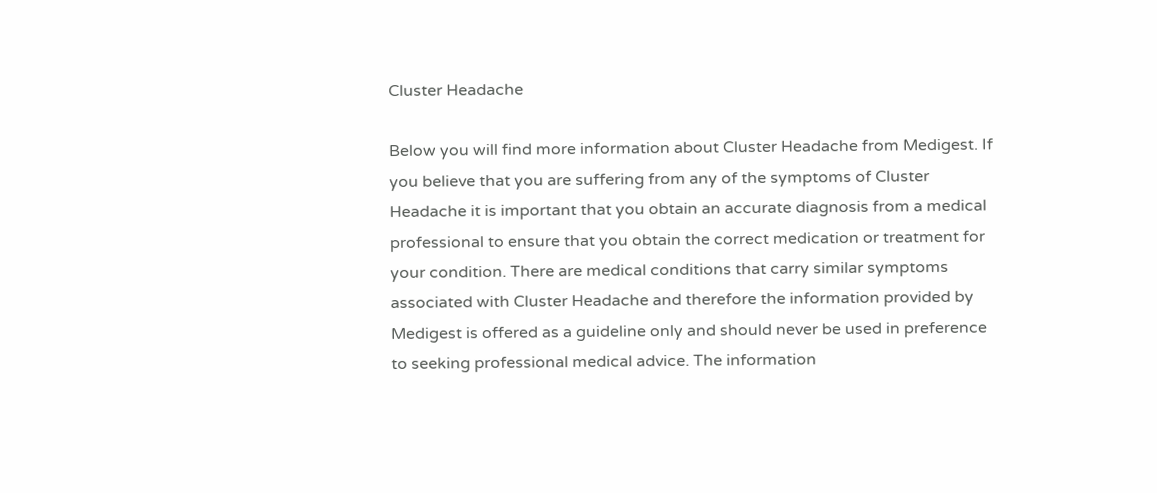Cluster Headache

Below you will find more information about Cluster Headache from Medigest. If you believe that you are suffering from any of the symptoms of Cluster Headache it is important that you obtain an accurate diagnosis from a medical professional to ensure that you obtain the correct medication or treatment for your condition. There are medical conditions that carry similar symptoms associated with Cluster Headache and therefore the information provided by Medigest is offered as a guideline only and should never be used in preference to seeking professional medical advice. The information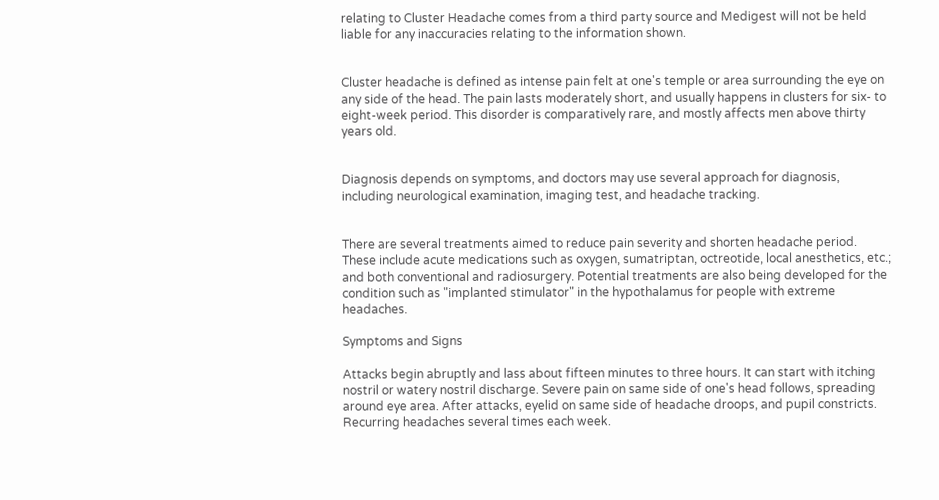relating to Cluster Headache comes from a third party source and Medigest will not be held liable for any inaccuracies relating to the information shown.


Cluster headache is defined as intense pain felt at one's temple or area surrounding the eye on any side of the head. The pain lasts moderately short, and usually happens in clusters for six- to eight-week period. This disorder is comparatively rare, and mostly affects men above thirty years old.


Diagnosis depends on symptoms, and doctors may use several approach for diagnosis, including neurological examination, imaging test, and headache tracking.


There are several treatments aimed to reduce pain severity and shorten headache period. These include acute medications such as oxygen, sumatriptan, octreotide, local anesthetics, etc.; and both conventional and radiosurgery. Potential treatments are also being developed for the condition such as "implanted stimulator" in the hypothalamus for people with extreme headaches.

Symptoms and Signs

Attacks begin abruptly and lass about fifteen minutes to three hours. It can start with itching nostril or watery nostril discharge. Severe pain on same side of one's head follows, spreading around eye area. After attacks, eyelid on same side of headache droops, and pupil constricts. Recurring headaches several times each week.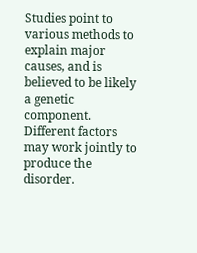Studies point to various methods to explain major causes, and is believed to be likely a genetic component. Different factors may work jointly to produce the disorder.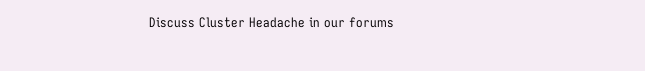Discuss Cluster Headache in our forums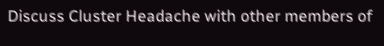Discuss Cluster Headache with other members of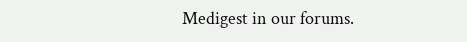Medigest in our forums.